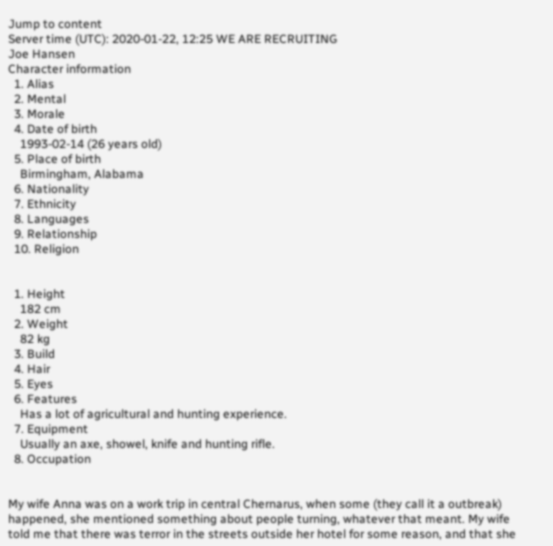Jump to content
Server time (UTC): 2020-01-22, 12:25 WE ARE RECRUITING
Joe Hansen
Character information
  1. Alias
  2. Mental
  3. Morale
  4. Date of birth
    1993-02-14 (26 years old)
  5. Place of birth
    Birmingham, Alabama
  6. Nationality
  7. Ethnicity
  8. Languages
  9. Relationship
  10. Religion


  1. Height
    182 cm
  2. Weight
    82 kg
  3. Build
  4. Hair
  5. Eyes
  6. Features
    Has a lot of agricultural and hunting experience.
  7. Equipment
    Usually an axe, showel, knife and hunting rifle.
  8. Occupation


My wife Anna was on a work trip in central Chernarus, when some (they call it a outbreak) happened, she mentioned something about people turning, whatever that meant. My wife told me that there was terror in the streets outside her hotel for some reason, and that she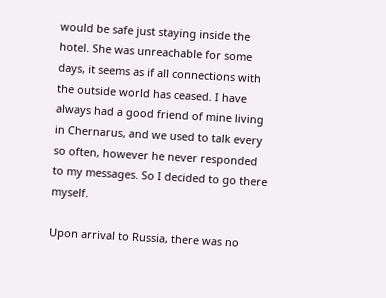would be safe just staying inside the hotel. She was unreachable for some days, it seems as if all connections with the outside world has ceased. I have always had a good friend of mine living in Chernarus, and we used to talk every so often, however he never responded to my messages. So I decided to go there myself.

Upon arrival to Russia, there was no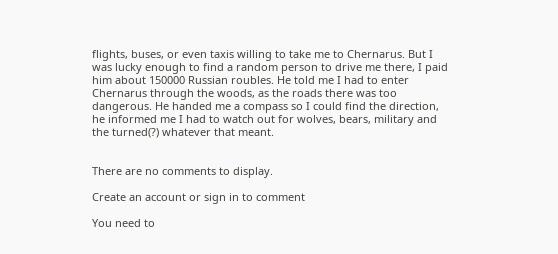flights, buses, or even taxis willing to take me to Chernarus. But I was lucky enough to find a random person to drive me there, I paid him about 150000 Russian roubles. He told me I had to enter Chernarus through the woods, as the roads there was too dangerous. He handed me a compass so I could find the direction, he informed me I had to watch out for wolves, bears, military and the turned(?) whatever that meant.


There are no comments to display.

Create an account or sign in to comment

You need to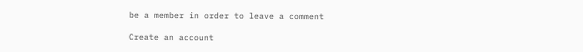be a member in order to leave a comment

Create an account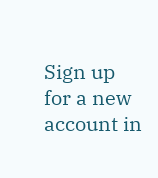Sign up for a new account in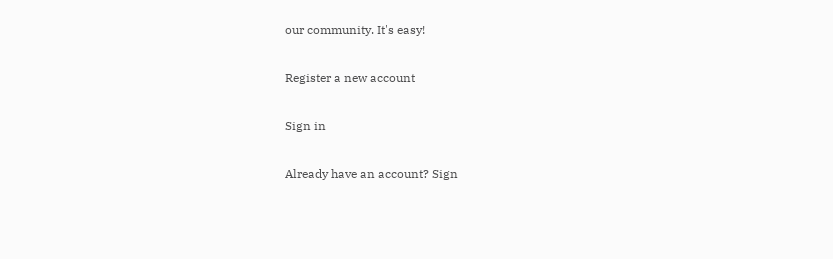our community. It's easy!

Register a new account

Sign in

Already have an account? Sign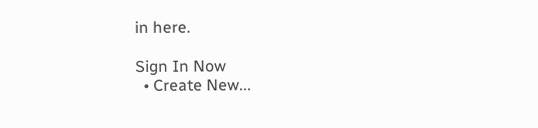in here.

Sign In Now
  • Create New...